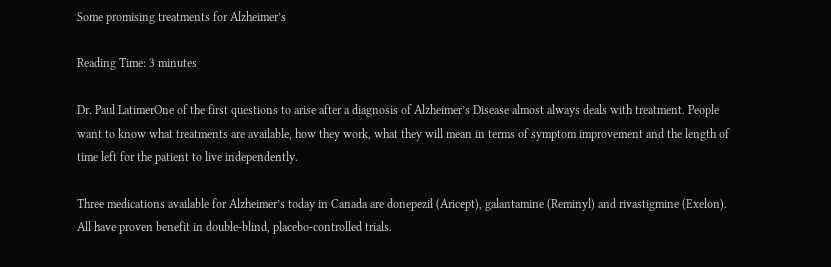Some promising treatments for Alzheimer’s

Reading Time: 3 minutes

Dr. Paul LatimerOne of the first questions to arise after a diagnosis of Alzheimer’s Disease almost always deals with treatment. People want to know what treatments are available, how they work, what they will mean in terms of symptom improvement and the length of time left for the patient to live independently.

Three medications available for Alzheimer’s today in Canada are donepezil (Aricept), galantamine (Reminyl) and rivastigmine (Exelon). All have proven benefit in double-blind, placebo-controlled trials.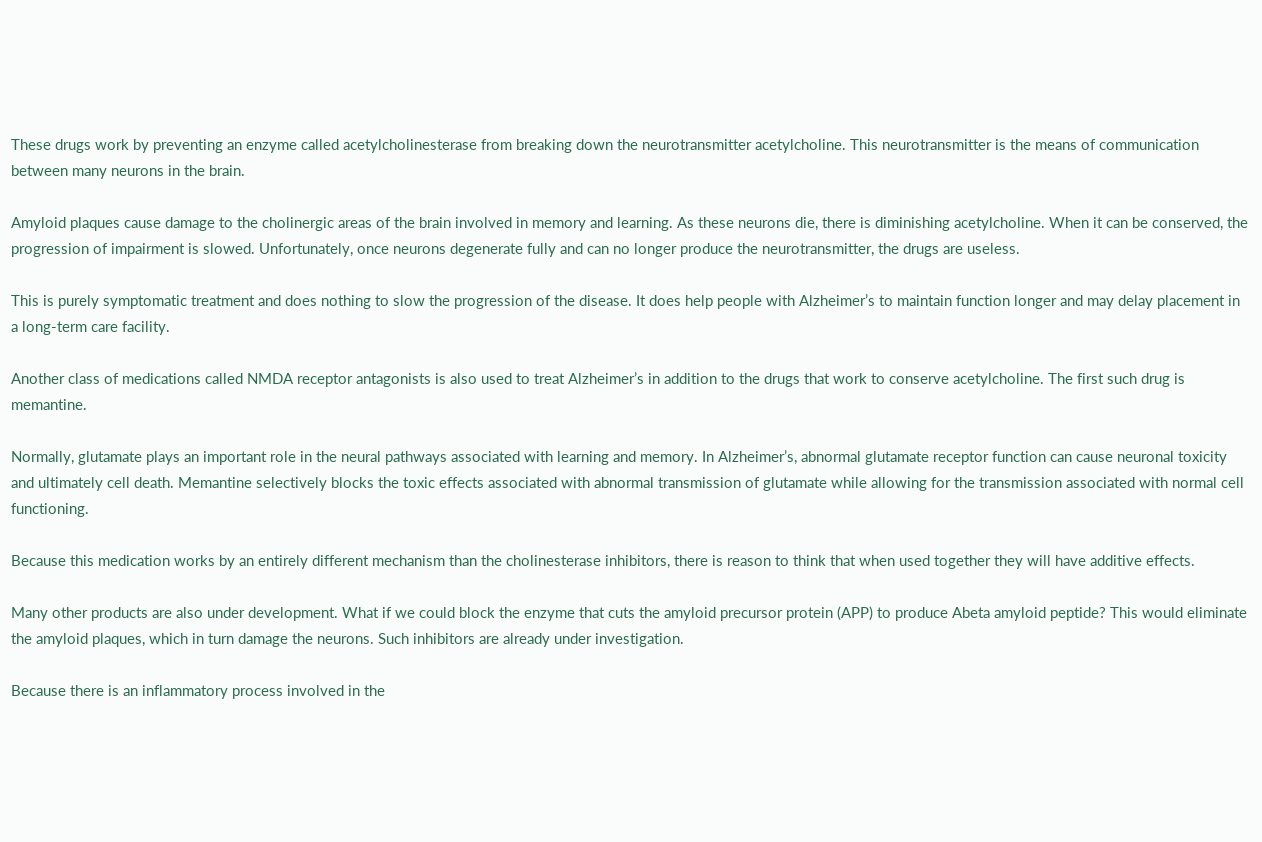These drugs work by preventing an enzyme called acetylcholinesterase from breaking down the neurotransmitter acetylcholine. This neurotransmitter is the means of communication between many neurons in the brain.

Amyloid plaques cause damage to the cholinergic areas of the brain involved in memory and learning. As these neurons die, there is diminishing acetylcholine. When it can be conserved, the progression of impairment is slowed. Unfortunately, once neurons degenerate fully and can no longer produce the neurotransmitter, the drugs are useless.

This is purely symptomatic treatment and does nothing to slow the progression of the disease. It does help people with Alzheimer’s to maintain function longer and may delay placement in a long-term care facility.

Another class of medications called NMDA receptor antagonists is also used to treat Alzheimer’s in addition to the drugs that work to conserve acetylcholine. The first such drug is memantine.

Normally, glutamate plays an important role in the neural pathways associated with learning and memory. In Alzheimer’s, abnormal glutamate receptor function can cause neuronal toxicity and ultimately cell death. Memantine selectively blocks the toxic effects associated with abnormal transmission of glutamate while allowing for the transmission associated with normal cell functioning.

Because this medication works by an entirely different mechanism than the cholinesterase inhibitors, there is reason to think that when used together they will have additive effects.

Many other products are also under development. What if we could block the enzyme that cuts the amyloid precursor protein (APP) to produce Abeta amyloid peptide? This would eliminate the amyloid plaques, which in turn damage the neurons. Such inhibitors are already under investigation.

Because there is an inflammatory process involved in the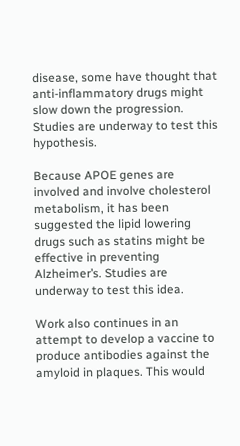disease, some have thought that anti-inflammatory drugs might slow down the progression. Studies are underway to test this hypothesis.

Because APOE genes are involved and involve cholesterol metabolism, it has been suggested the lipid lowering drugs such as statins might be effective in preventing Alzheimer’s. Studies are underway to test this idea.

Work also continues in an attempt to develop a vaccine to produce antibodies against the amyloid in plaques. This would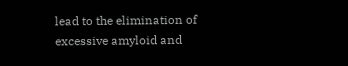lead to the elimination of excessive amyloid and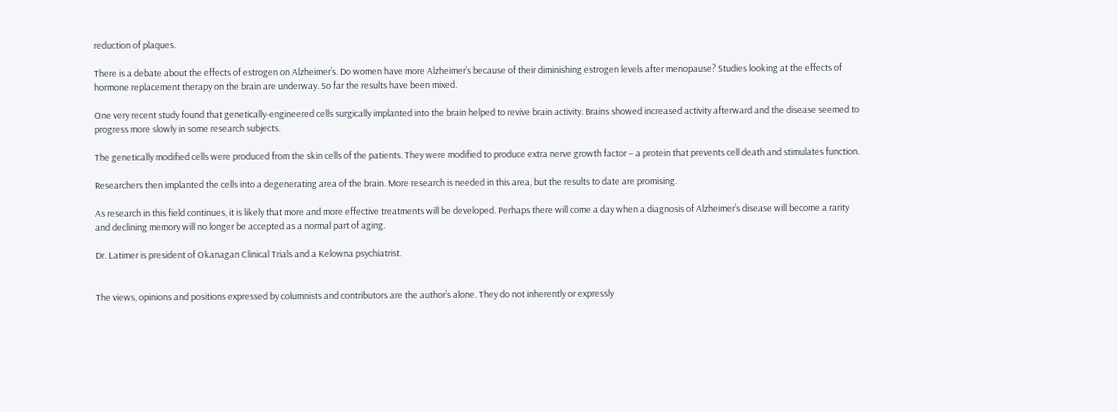reduction of plaques.

There is a debate about the effects of estrogen on Alzheimer’s. Do women have more Alzheimer’s because of their diminishing estrogen levels after menopause? Studies looking at the effects of hormone replacement therapy on the brain are underway. So far the results have been mixed.

One very recent study found that genetically-engineered cells surgically implanted into the brain helped to revive brain activity. Brains showed increased activity afterward and the disease seemed to progress more slowly in some research subjects.

The genetically modified cells were produced from the skin cells of the patients. They were modified to produce extra nerve growth factor – a protein that prevents cell death and stimulates function.

Researchers then implanted the cells into a degenerating area of the brain. More research is needed in this area, but the results to date are promising.

As research in this field continues, it is likely that more and more effective treatments will be developed. Perhaps there will come a day when a diagnosis of Alzheimer’s disease will become a rarity and declining memory will no longer be accepted as a normal part of aging.

Dr. Latimer is president of Okanagan Clinical Trials and a Kelowna psychiatrist.


The views, opinions and positions expressed by columnists and contributors are the author’s alone. They do not inherently or expressly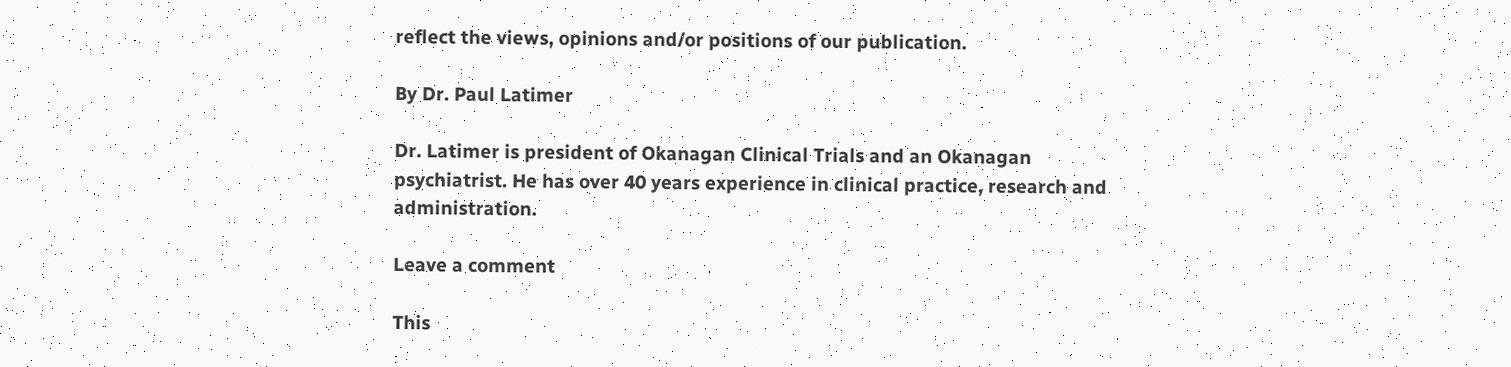reflect the views, opinions and/or positions of our publication.

By Dr. Paul Latimer

Dr. Latimer is president of Okanagan Clinical Trials and an Okanagan psychiatrist. He has over 40 years experience in clinical practice, research and administration.

Leave a comment

This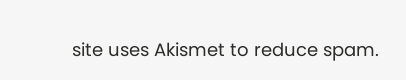site uses Akismet to reduce spam.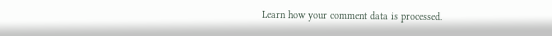Learn how your comment data is processed.